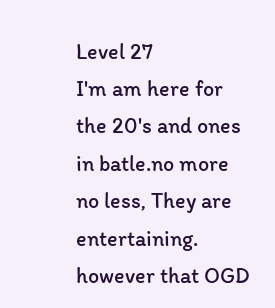Level 27
I'm am here for the 20's and ones in batle.no more no less, They are entertaining.
however that OGD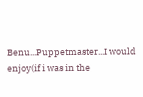Benu...Puppetmaster...I would enjoy(if i was in the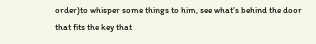order)to whisper some things to him, see what's behind the door that fits the key that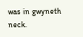was in gwyneth neck.